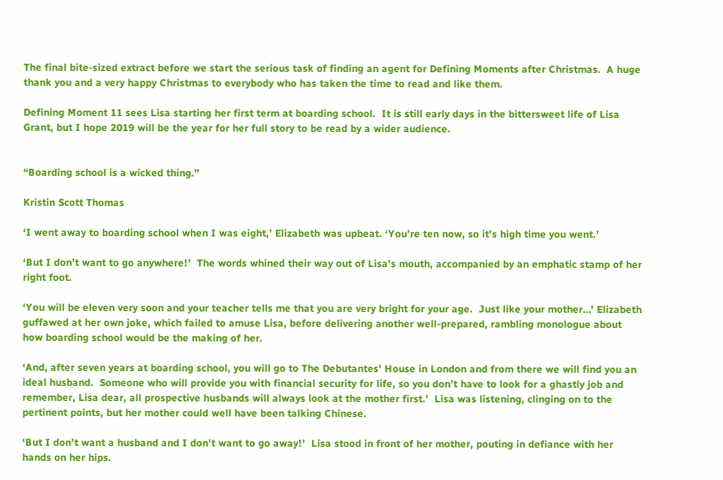The final bite-sized extract before we start the serious task of finding an agent for Defining Moments after Christmas.  A huge thank you and a very happy Christmas to everybody who has taken the time to read and like them.

Defining Moment 11 sees Lisa starting her first term at boarding school.  It is still early days in the bittersweet life of Lisa Grant, but I hope 2019 will be the year for her full story to be read by a wider audience.


“Boarding school is a wicked thing.”

Kristin Scott Thomas

‘I went away to boarding school when I was eight,’ Elizabeth was upbeat. ‘You’re ten now, so it’s high time you went.’

‘But I don’t want to go anywhere!’  The words whined their way out of Lisa’s mouth, accompanied by an emphatic stamp of her right foot.

‘You will be eleven very soon and your teacher tells me that you are very bright for your age.  Just like your mother…’ Elizabeth guffawed at her own joke, which failed to amuse Lisa, before delivering another well-prepared, rambling monologue about how boarding school would be the making of her.

‘And, after seven years at boarding school, you will go to The Debutantes’ House in London and from there we will find you an ideal husband.  Someone who will provide you with financial security for life, so you don’t have to look for a ghastly job and remember, Lisa dear, all prospective husbands will always look at the mother first.’  Lisa was listening, clinging on to the pertinent points, but her mother could well have been talking Chinese.

‘But I don’t want a husband and I don’t want to go away!’  Lisa stood in front of her mother, pouting in defiance with her hands on her hips.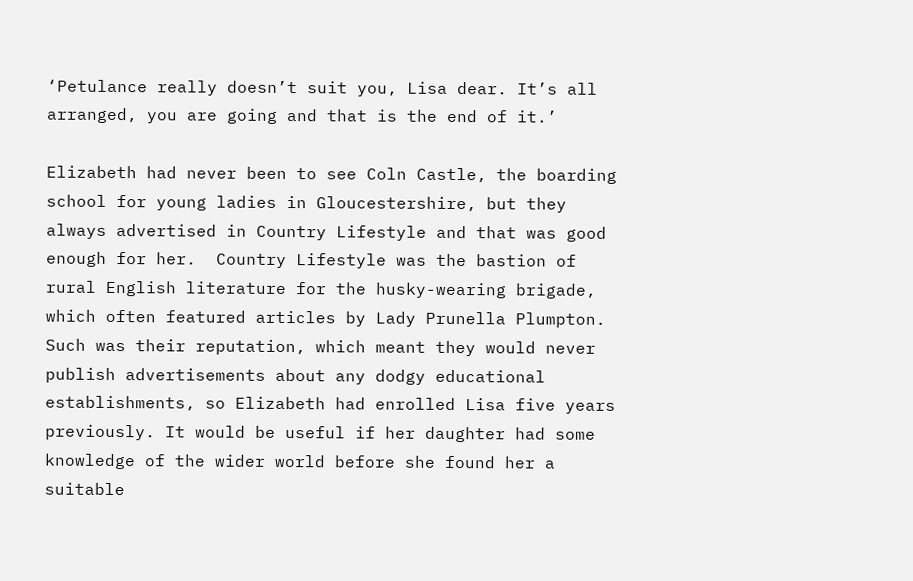‘Petulance really doesn’t suit you, Lisa dear. It’s all arranged, you are going and that is the end of it.’

Elizabeth had never been to see Coln Castle, the boarding school for young ladies in Gloucestershire, but they always advertised in Country Lifestyle and that was good enough for her.  Country Lifestyle was the bastion of rural English literature for the husky-wearing brigade, which often featured articles by Lady Prunella Plumpton.  Such was their reputation, which meant they would never publish advertisements about any dodgy educational establishments, so Elizabeth had enrolled Lisa five years previously. It would be useful if her daughter had some knowledge of the wider world before she found her a suitable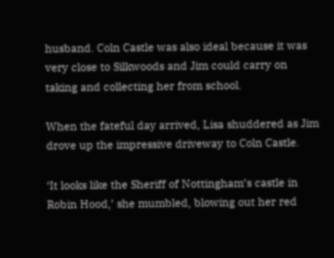husband. Coln Castle was also ideal because it was very close to Silkwoods and Jim could carry on taking and collecting her from school.

When the fateful day arrived, Lisa shuddered as Jim drove up the impressive driveway to Coln Castle.

‘It looks like the Sheriff of Nottingham’s castle in Robin Hood,’ she mumbled, blowing out her red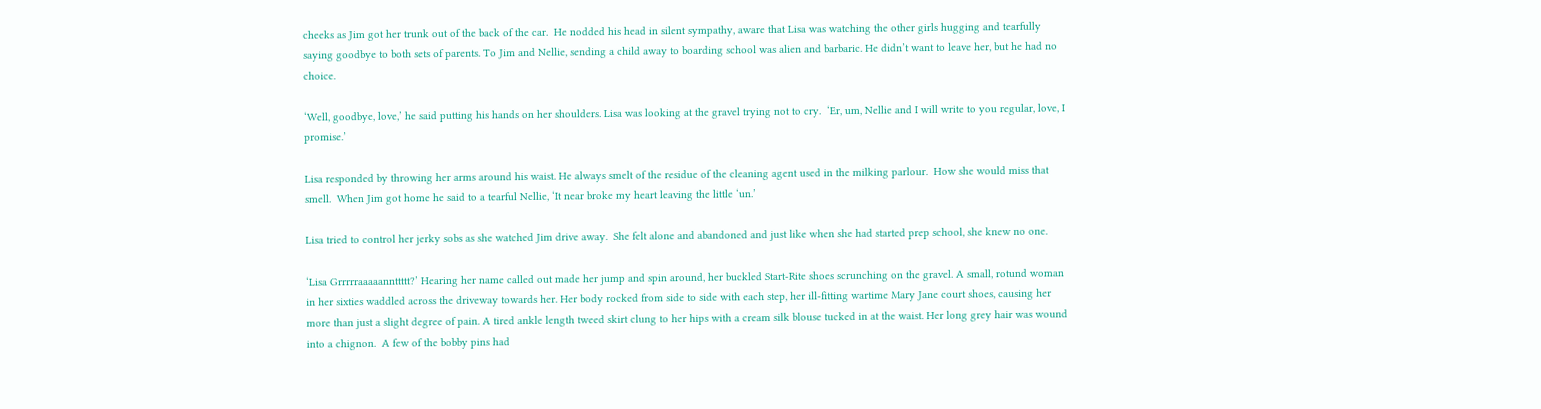cheeks as Jim got her trunk out of the back of the car.  He nodded his head in silent sympathy, aware that Lisa was watching the other girls hugging and tearfully saying goodbye to both sets of parents. To Jim and Nellie, sending a child away to boarding school was alien and barbaric. He didn’t want to leave her, but he had no choice.

‘Well, goodbye, love,’ he said putting his hands on her shoulders. Lisa was looking at the gravel trying not to cry.  ‘Er, um, Nellie and I will write to you regular, love, I promise.’

Lisa responded by throwing her arms around his waist. He always smelt of the residue of the cleaning agent used in the milking parlour.  How she would miss that smell.  When Jim got home he said to a tearful Nellie, ‘It near broke my heart leaving the little ‘un.’

Lisa tried to control her jerky sobs as she watched Jim drive away.  She felt alone and abandoned and just like when she had started prep school, she knew no one.

‘Lisa Grrrrraaaaannttttt?’ Hearing her name called out made her jump and spin around, her buckled Start-Rite shoes scrunching on the gravel. A small, rotund woman in her sixties waddled across the driveway towards her. Her body rocked from side to side with each step, her ill-fitting wartime Mary Jane court shoes, causing her more than just a slight degree of pain. A tired ankle length tweed skirt clung to her hips with a cream silk blouse tucked in at the waist. Her long grey hair was wound into a chignon.  A few of the bobby pins had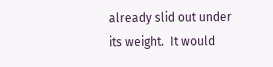already slid out under its weight.  It would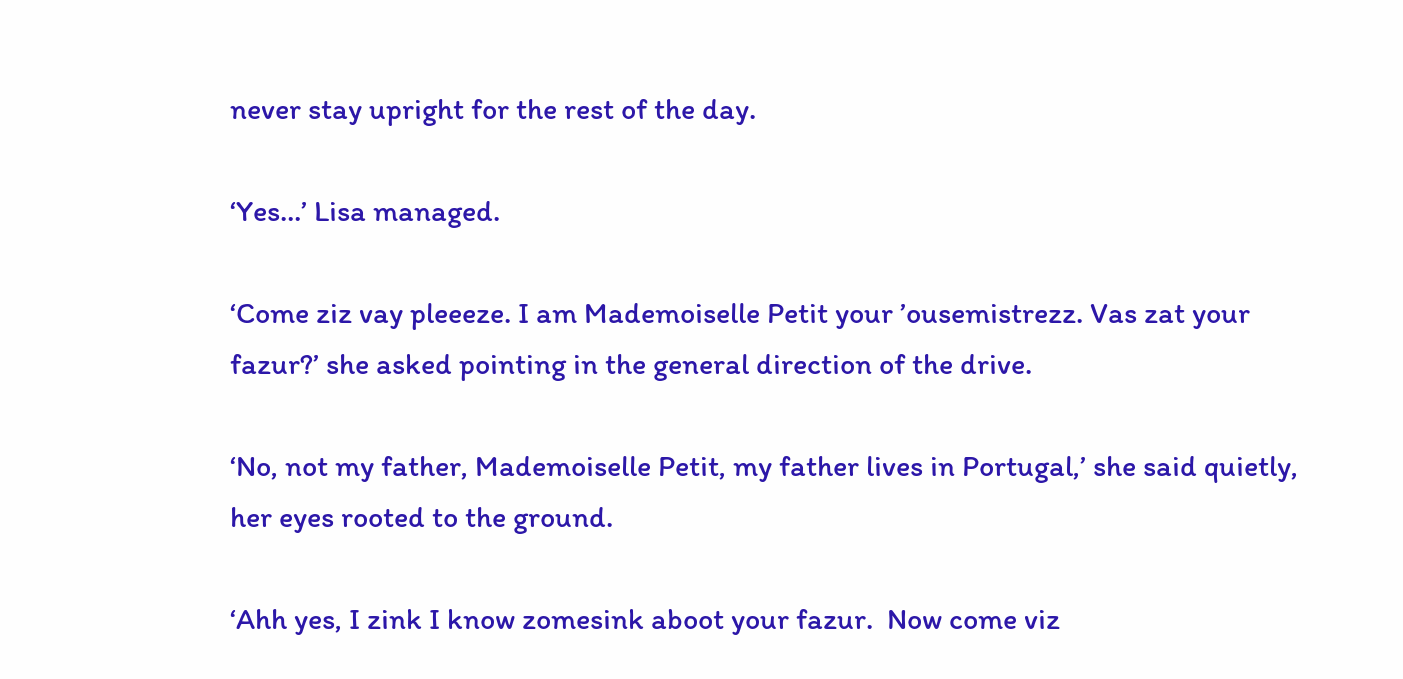never stay upright for the rest of the day.

‘Yes…’ Lisa managed.

‘Come ziz vay pleeeze. I am Mademoiselle Petit your ’ousemistrezz. Vas zat your fazur?’ she asked pointing in the general direction of the drive.

‘No, not my father, Mademoiselle Petit, my father lives in Portugal,’ she said quietly, her eyes rooted to the ground.

‘Ahh yes, I zink I know zomesink aboot your fazur.  Now come viz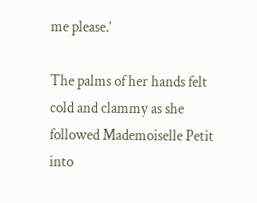me please.’

The palms of her hands felt cold and clammy as she followed Mademoiselle Petit into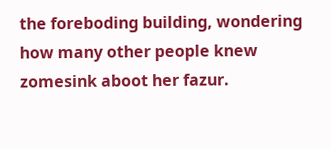the foreboding building, wondering how many other people knew zomesink aboot her fazur.